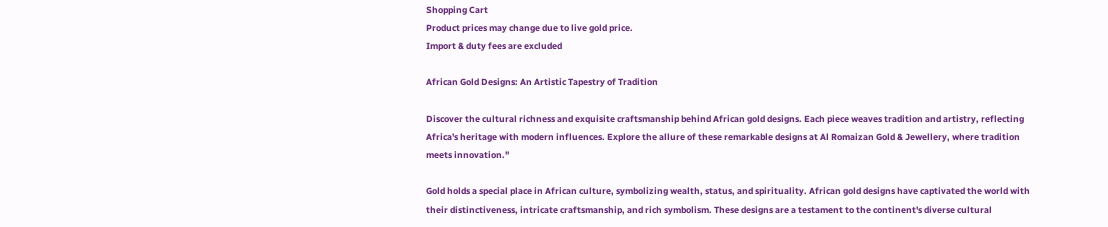Shopping Cart
Product prices may change due to live gold price.
Import & duty fees are excluded

African Gold Designs: An Artistic Tapestry of Tradition

Discover the cultural richness and exquisite craftsmanship behind African gold designs. Each piece weaves tradition and artistry, reflecting Africa's heritage with modern influences. Explore the allure of these remarkable designs at Al Romaizan Gold & Jewellery, where tradition meets innovation."

Gold holds a special place in African culture, symbolizing wealth, status, and spirituality. African gold designs have captivated the world with their distinctiveness, intricate craftsmanship, and rich symbolism. These designs are a testament to the continent's diverse cultural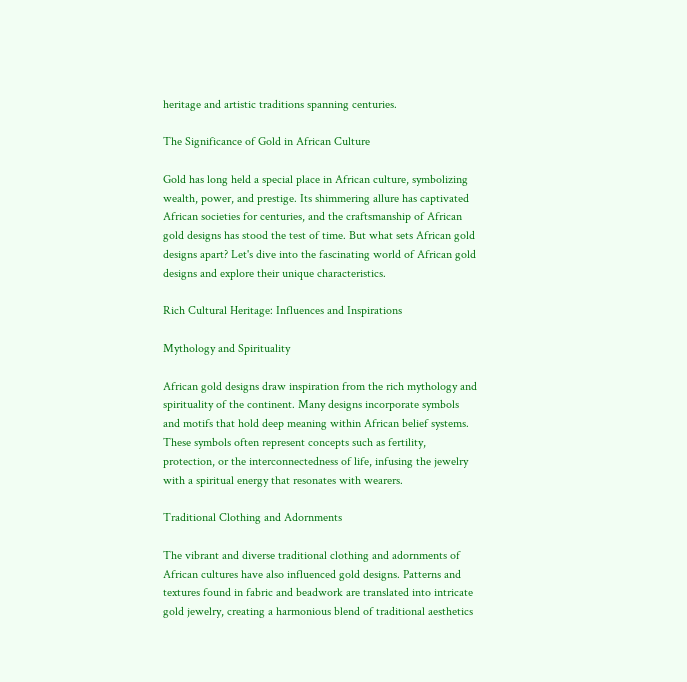heritage and artistic traditions spanning centuries.

The Significance of Gold in African Culture

Gold has long held a special place in African culture, symbolizing wealth, power, and prestige. Its shimmering allure has captivated African societies for centuries, and the craftsmanship of African gold designs has stood the test of time. But what sets African gold designs apart? Let's dive into the fascinating world of African gold designs and explore their unique characteristics.

Rich Cultural Heritage: Influences and Inspirations

Mythology and Spirituality

African gold designs draw inspiration from the rich mythology and spirituality of the continent. Many designs incorporate symbols and motifs that hold deep meaning within African belief systems. These symbols often represent concepts such as fertility, protection, or the interconnectedness of life, infusing the jewelry with a spiritual energy that resonates with wearers.

Traditional Clothing and Adornments

The vibrant and diverse traditional clothing and adornments of African cultures have also influenced gold designs. Patterns and textures found in fabric and beadwork are translated into intricate gold jewelry, creating a harmonious blend of traditional aesthetics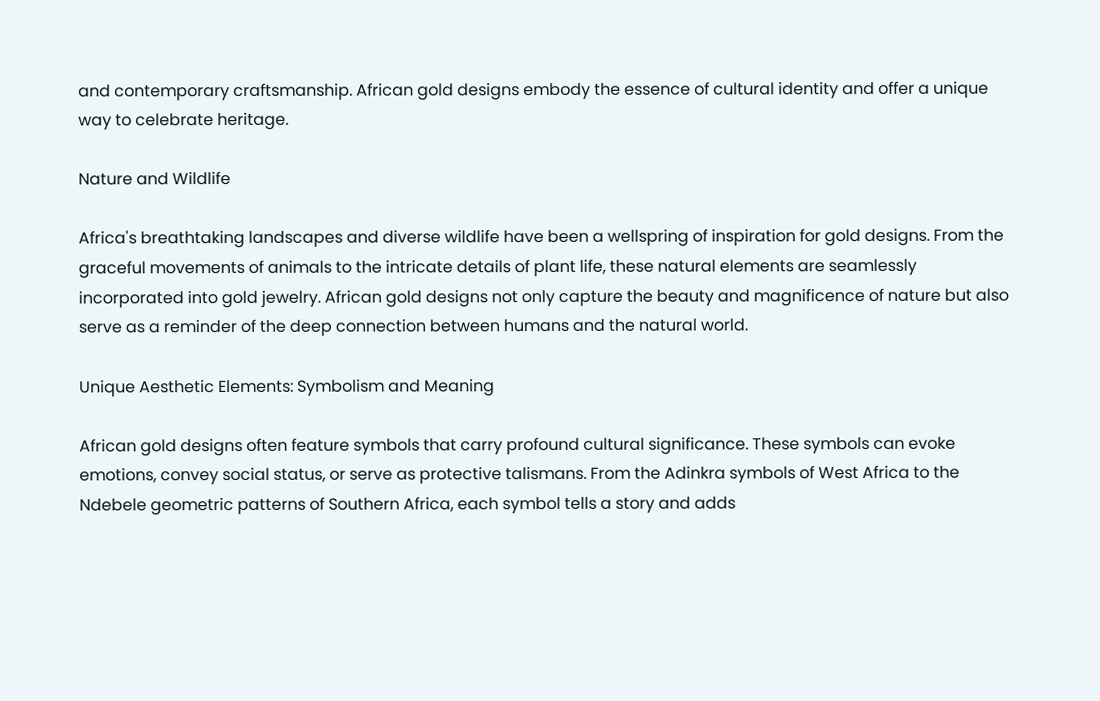and contemporary craftsmanship. African gold designs embody the essence of cultural identity and offer a unique way to celebrate heritage.

Nature and Wildlife

Africa's breathtaking landscapes and diverse wildlife have been a wellspring of inspiration for gold designs. From the graceful movements of animals to the intricate details of plant life, these natural elements are seamlessly incorporated into gold jewelry. African gold designs not only capture the beauty and magnificence of nature but also serve as a reminder of the deep connection between humans and the natural world.

Unique Aesthetic Elements: Symbolism and Meaning

African gold designs often feature symbols that carry profound cultural significance. These symbols can evoke emotions, convey social status, or serve as protective talismans. From the Adinkra symbols of West Africa to the Ndebele geometric patterns of Southern Africa, each symbol tells a story and adds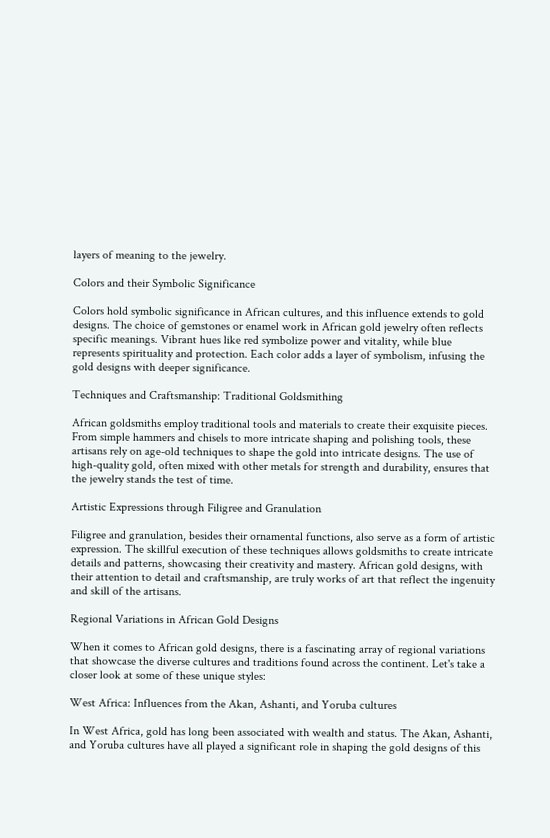layers of meaning to the jewelry.

Colors and their Symbolic Significance

Colors hold symbolic significance in African cultures, and this influence extends to gold designs. The choice of gemstones or enamel work in African gold jewelry often reflects specific meanings. Vibrant hues like red symbolize power and vitality, while blue represents spirituality and protection. Each color adds a layer of symbolism, infusing the gold designs with deeper significance.

Techniques and Craftsmanship: Traditional Goldsmithing

African goldsmiths employ traditional tools and materials to create their exquisite pieces. From simple hammers and chisels to more intricate shaping and polishing tools, these artisans rely on age-old techniques to shape the gold into intricate designs. The use of high-quality gold, often mixed with other metals for strength and durability, ensures that the jewelry stands the test of time.

Artistic Expressions through Filigree and Granulation

Filigree and granulation, besides their ornamental functions, also serve as a form of artistic expression. The skillful execution of these techniques allows goldsmiths to create intricate details and patterns, showcasing their creativity and mastery. African gold designs, with their attention to detail and craftsmanship, are truly works of art that reflect the ingenuity and skill of the artisans.

Regional Variations in African Gold Designs

When it comes to African gold designs, there is a fascinating array of regional variations that showcase the diverse cultures and traditions found across the continent. Let's take a closer look at some of these unique styles:

West Africa: Influences from the Akan, Ashanti, and Yoruba cultures

In West Africa, gold has long been associated with wealth and status. The Akan, Ashanti, and Yoruba cultures have all played a significant role in shaping the gold designs of this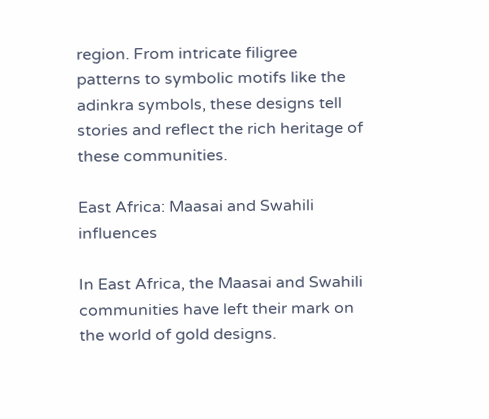region. From intricate filigree patterns to symbolic motifs like the adinkra symbols, these designs tell stories and reflect the rich heritage of these communities.

East Africa: Maasai and Swahili influences

In East Africa, the Maasai and Swahili communities have left their mark on the world of gold designs.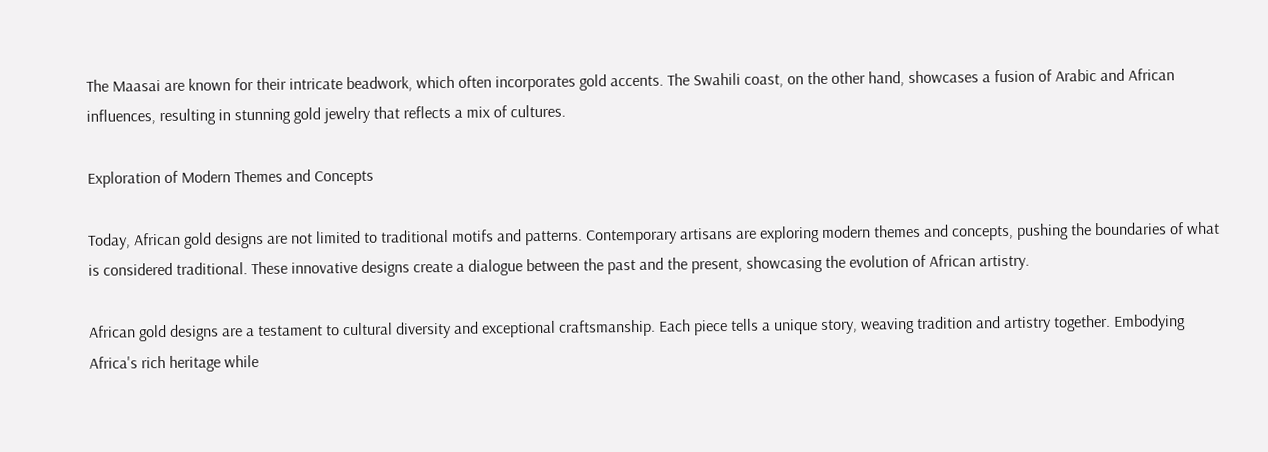The Maasai are known for their intricate beadwork, which often incorporates gold accents. The Swahili coast, on the other hand, showcases a fusion of Arabic and African influences, resulting in stunning gold jewelry that reflects a mix of cultures.

Exploration of Modern Themes and Concepts

Today, African gold designs are not limited to traditional motifs and patterns. Contemporary artisans are exploring modern themes and concepts, pushing the boundaries of what is considered traditional. These innovative designs create a dialogue between the past and the present, showcasing the evolution of African artistry.

African gold designs are a testament to cultural diversity and exceptional craftsmanship. Each piece tells a unique story, weaving tradition and artistry together. Embodying Africa's rich heritage while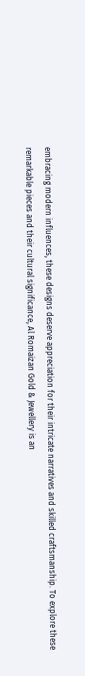embracing modern influences, these designs deserve appreciation for their intricate narratives and skilled craftsmanship. To explore these remarkable pieces and their cultural significance, Al Romaizan Gold & Jewellery is an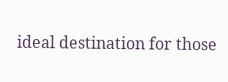ideal destination for those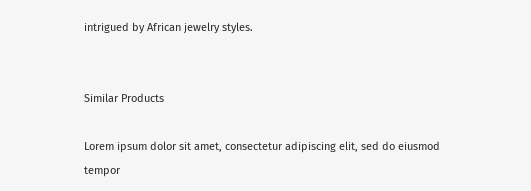intrigued by African jewelry styles.


Similar Products

Lorem ipsum dolor sit amet, consectetur adipiscing elit, sed do eiusmod tempor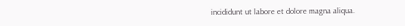incididunt ut labore et dolore magna aliqua.